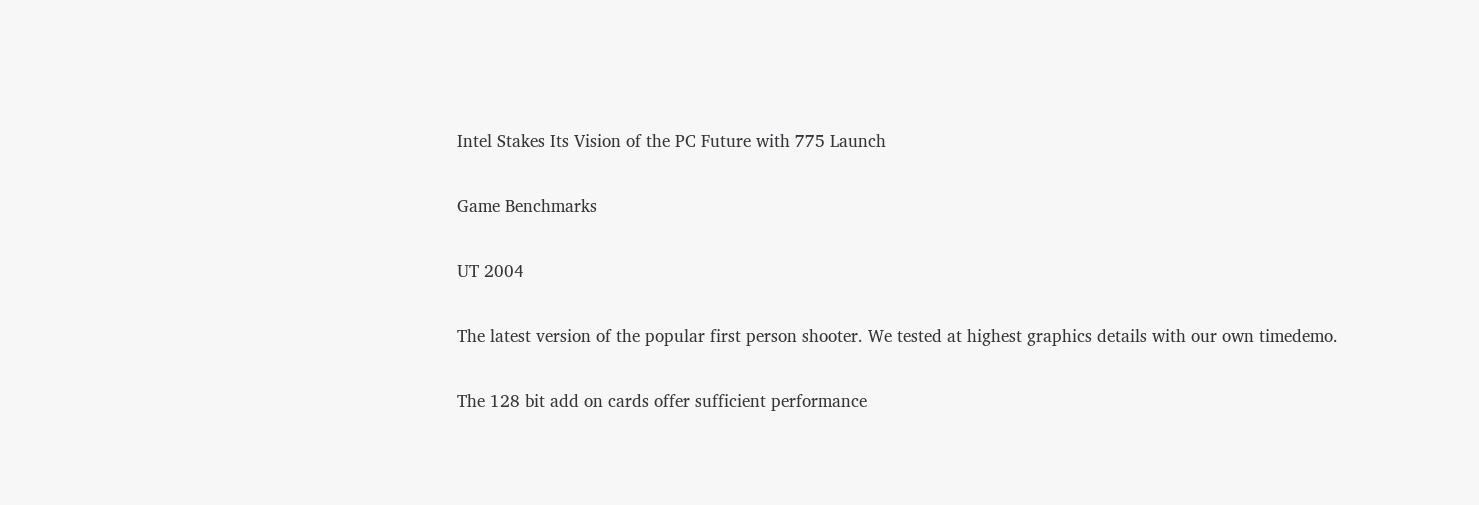Intel Stakes Its Vision of the PC Future with 775 Launch

Game Benchmarks

UT 2004

The latest version of the popular first person shooter. We tested at highest graphics details with our own timedemo.

The 128 bit add on cards offer sufficient performance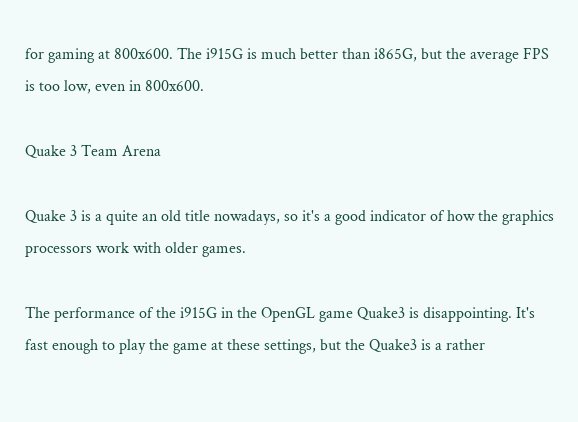for gaming at 800x600. The i915G is much better than i865G, but the average FPS is too low, even in 800x600.

Quake 3 Team Arena

Quake 3 is a quite an old title nowadays, so it's a good indicator of how the graphics processors work with older games.

The performance of the i915G in the OpenGL game Quake3 is disappointing. It's fast enough to play the game at these settings, but the Quake3 is a rather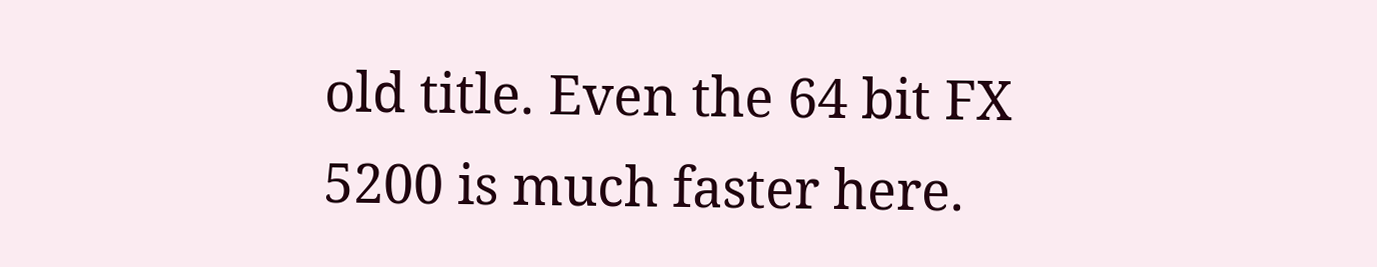old title. Even the 64 bit FX 5200 is much faster here.